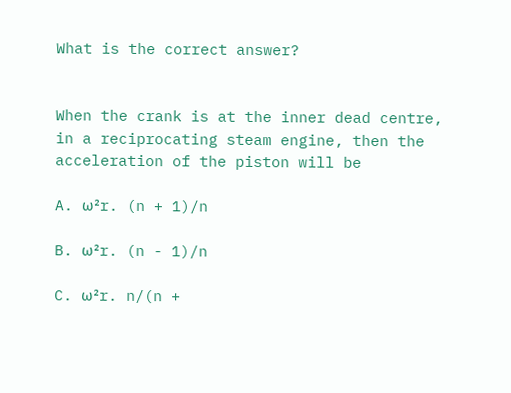What is the correct answer?


When the crank is at the inner dead centre, in a reciprocating steam engine, then the acceleration of the piston will be

A. ω²r. (n + 1)/n

B. ω²r. (n - 1)/n

C. ω²r. n/(n +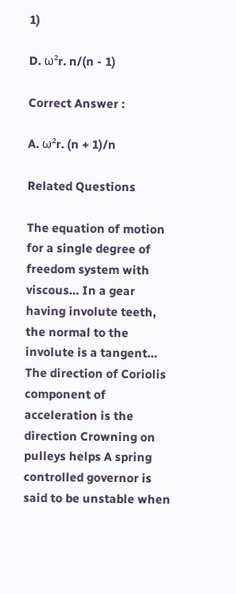1)

D. ω²r. n/(n - 1)

Correct Answer :

A. ω²r. (n + 1)/n

Related Questions

The equation of motion for a single degree of freedom system with viscous… In a gear having involute teeth, the normal to the involute is a tangent… The direction of Coriolis component of acceleration is the direction Crowning on pulleys helps A spring controlled governor is said to be unstable when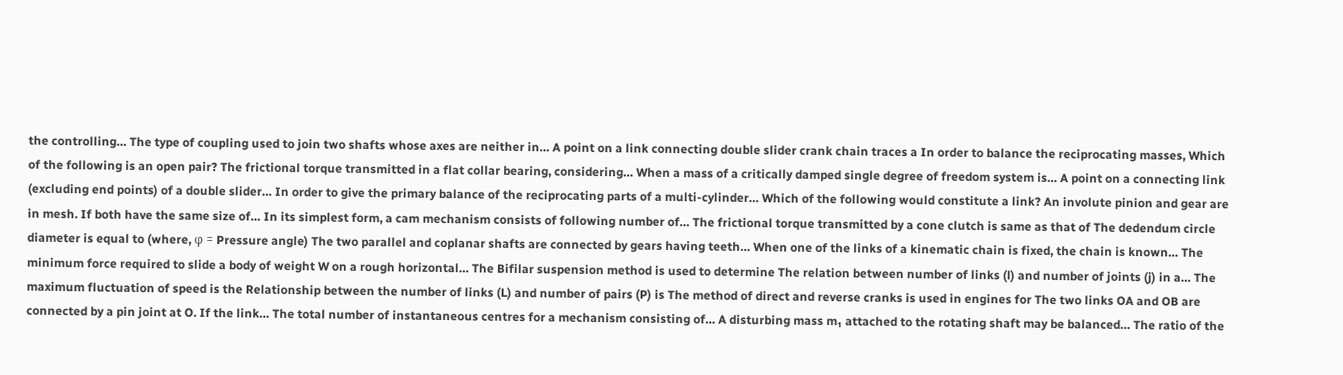the controlling… The type of coupling used to join two shafts whose axes are neither in… A point on a link connecting double slider crank chain traces a In order to balance the reciprocating masses, Which of the following is an open pair? The frictional torque transmitted in a flat collar bearing, considering… When a mass of a critically damped single degree of freedom system is… A point on a connecting link (excluding end points) of a double slider… In order to give the primary balance of the reciprocating parts of a multi-cylinder… Which of the following would constitute a link? An involute pinion and gear are in mesh. If both have the same size of… In its simplest form, a cam mechanism consists of following number of… The frictional torque transmitted by a cone clutch is same as that of The dedendum circle diameter is equal to (where, φ = Pressure angle) The two parallel and coplanar shafts are connected by gears having teeth… When one of the links of a kinematic chain is fixed, the chain is known… The minimum force required to slide a body of weight W on a rough horizontal… The Bifilar suspension method is used to determine The relation between number of links (l) and number of joints (j) in a… The maximum fluctuation of speed is the Relationship between the number of links (L) and number of pairs (P) is The method of direct and reverse cranks is used in engines for The two links OA and OB are connected by a pin joint at O. If the link… The total number of instantaneous centres for a mechanism consisting of… A disturbing mass m₁ attached to the rotating shaft may be balanced… The ratio of the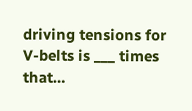driving tensions for V-belts is ___ times that…